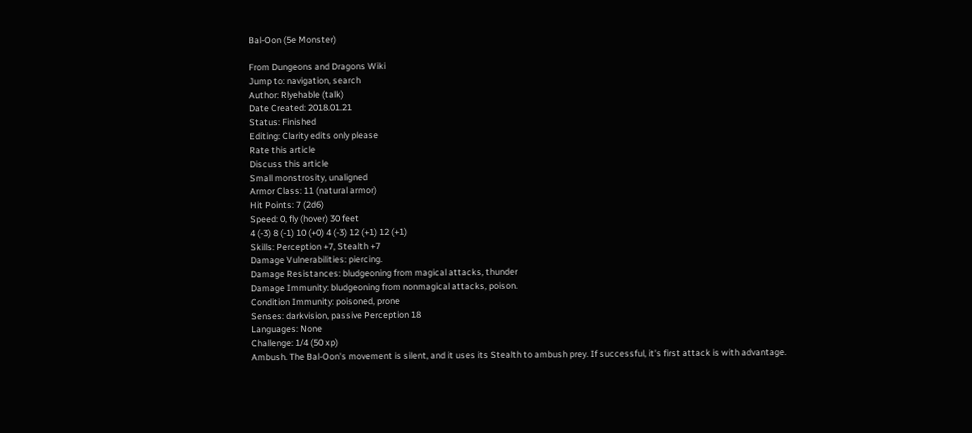Bal-Oon (5e Monster)

From Dungeons and Dragons Wiki
Jump to: navigation, search
Author: Rlyehable (talk)
Date Created: 2018.01.21
Status: Finished
Editing: Clarity edits only please
Rate this article
Discuss this article
Small monstrosity, unaligned
Armor Class: 11 (natural armor)
Hit Points: 7 (2d6)
Speed: 0, fly (hover) 30 feet
4 (-3) 8 (-1) 10 (+0) 4 (-3) 12 (+1) 12 (+1)
Skills: Perception +7, Stealth +7
Damage Vulnerabilities: piercing.
Damage Resistances: bludgeoning from magical attacks, thunder
Damage Immunity: bludgeoning from nonmagical attacks, poison.
Condition Immunity: poisoned, prone
Senses: darkvision, passive Perception 18
Languages: None
Challenge: 1/4 (50 xp)
Ambush. The Bal-Oon's movement is silent, and it uses its Stealth to ambush prey. If successful, it's first attack is with advantage.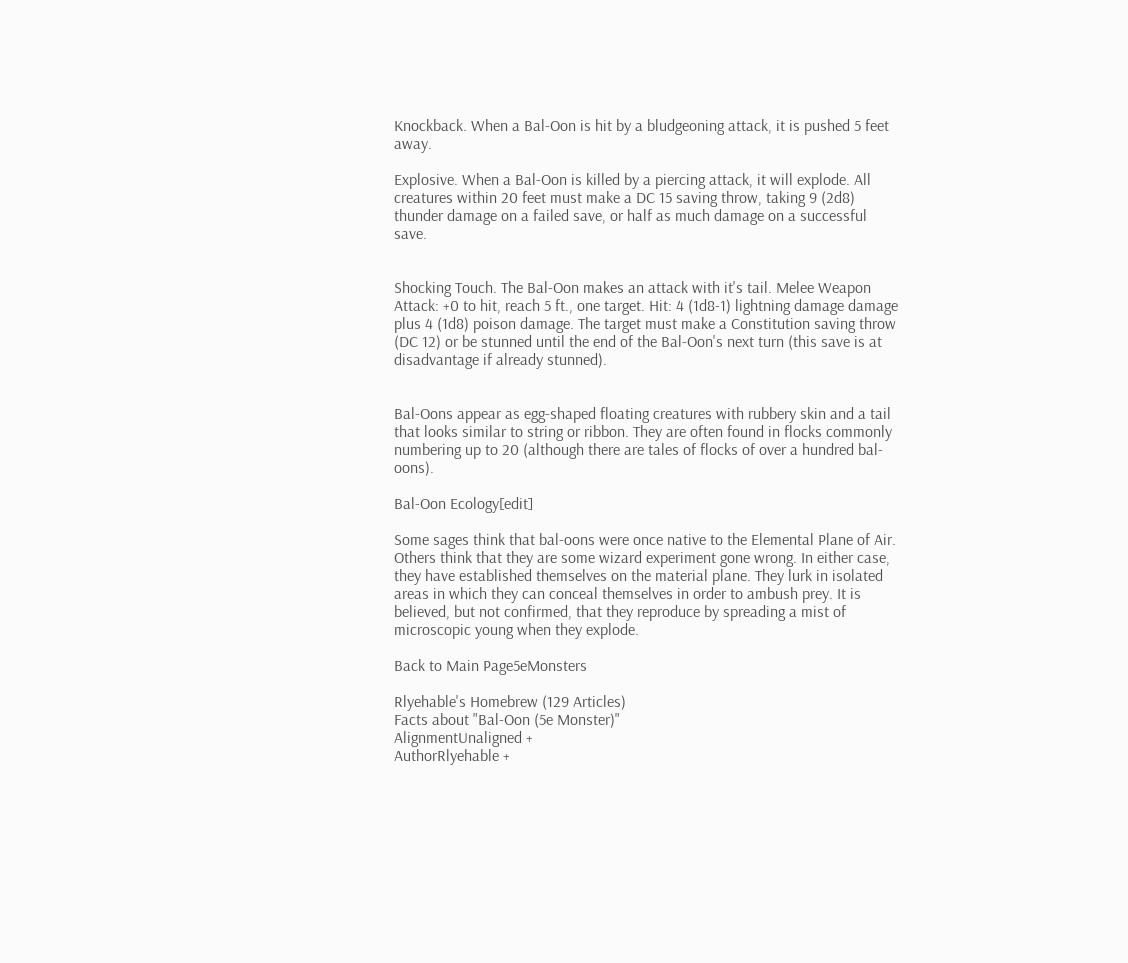Knockback. When a Bal-Oon is hit by a bludgeoning attack, it is pushed 5 feet away.

Explosive. When a Bal-Oon is killed by a piercing attack, it will explode. All creatures within 20 feet must make a DC 15 saving throw, taking 9 (2d8) thunder damage on a failed save, or half as much damage on a successful save.


Shocking Touch. The Bal-Oon makes an attack with it's tail. Melee Weapon Attack: +0 to hit, reach 5 ft., one target. Hit: 4 (1d8-1) lightning damage damage plus 4 (1d8) poison damage. The target must make a Constitution saving throw (DC 12) or be stunned until the end of the Bal-Oon's next turn (this save is at disadvantage if already stunned).


Bal-Oons appear as egg-shaped floating creatures with rubbery skin and a tail that looks similar to string or ribbon. They are often found in flocks commonly numbering up to 20 (although there are tales of flocks of over a hundred bal-oons).

Bal-Oon Ecology[edit]

Some sages think that bal-oons were once native to the Elemental Plane of Air. Others think that they are some wizard experiment gone wrong. In either case, they have established themselves on the material plane. They lurk in isolated areas in which they can conceal themselves in order to ambush prey. It is believed, but not confirmed, that they reproduce by spreading a mist of microscopic young when they explode.

Back to Main Page5eMonsters

Rlyehable's Homebrew (129 Articles)
Facts about "Bal-Oon (5e Monster)"
AlignmentUnaligned +
AuthorRlyehable +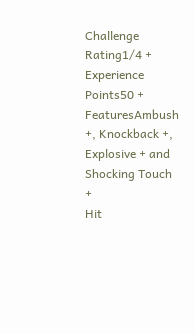Challenge Rating1/4 +
Experience Points50 +
FeaturesAmbush +, Knockback +, Explosive + and Shocking Touch +
Hit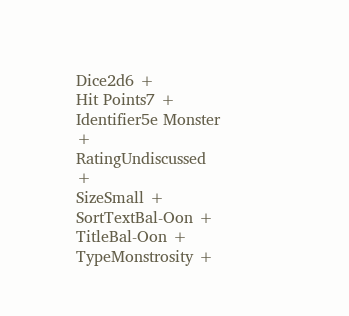Dice2d6 +
Hit Points7 +
Identifier5e Monster +
RatingUndiscussed +
SizeSmall +
SortTextBal-Oon +
TitleBal-Oon +
TypeMonstrosity +